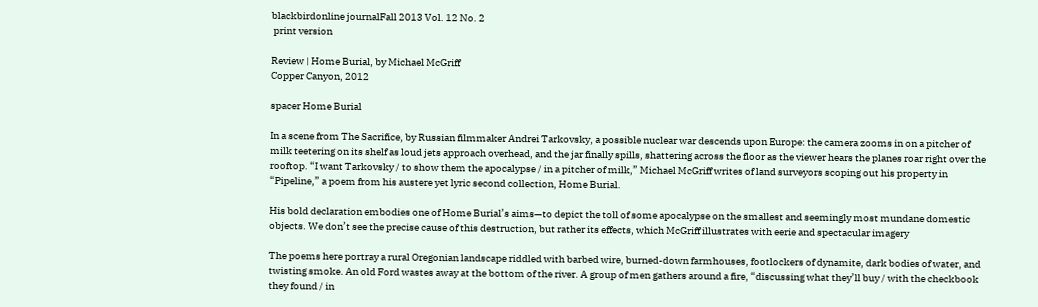blackbirdonline journalFall 2013 Vol. 12 No. 2
 print version

Review | Home Burial, by Michael McGriff
Copper Canyon, 2012

spacer Home Burial

In a scene from The Sacrifice, by Russian filmmaker Andrei Tarkovsky, a possible nuclear war descends upon Europe: the camera zooms in on a pitcher of milk teetering on its shelf as loud jets approach overhead, and the jar finally spills, shattering across the floor as the viewer hears the planes roar right over the rooftop. “I want Tarkovsky / to show them the apocalypse / in a pitcher of milk,” Michael McGriff writes of land surveyors scoping out his property in “Pipeline,” a poem from his austere yet lyric second collection, Home Burial.

His bold declaration embodies one of Home Burial’s aims—to depict the toll of some apocalypse on the smallest and seemingly most mundane domestic objects. We don’t see the precise cause of this destruction, but rather its effects, which McGriff illustrates with eerie and spectacular imagery

The poems here portray a rural Oregonian landscape riddled with barbed wire, burned-down farmhouses, footlockers of dynamite, dark bodies of water, and twisting smoke. An old Ford wastes away at the bottom of the river. A group of men gathers around a fire, “discussing what they’ll buy / with the checkbook they found / in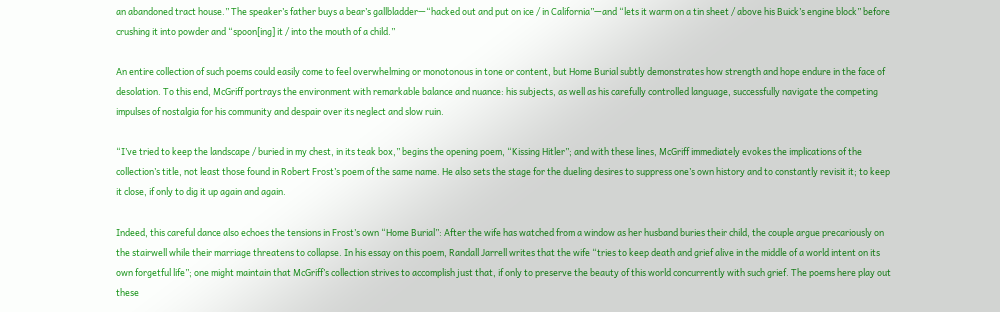an abandoned tract house.” The speaker’s father buys a bear’s gallbladder—“hacked out and put on ice / in California”—and “lets it warm on a tin sheet / above his Buick’s engine block” before crushing it into powder and “spoon[ing] it / into the mouth of a child.”

An entire collection of such poems could easily come to feel overwhelming or monotonous in tone or content, but Home Burial subtly demonstrates how strength and hope endure in the face of desolation. To this end, McGriff portrays the environment with remarkable balance and nuance: his subjects, as well as his carefully controlled language, successfully navigate the competing impulses of nostalgia for his community and despair over its neglect and slow ruin.

“I’ve tried to keep the landscape / buried in my chest, in its teak box,” begins the opening poem, “Kissing Hitler”; and with these lines, McGriff immediately evokes the implications of the collection’s title, not least those found in Robert Frost’s poem of the same name. He also sets the stage for the dueling desires to suppress one’s own history and to constantly revisit it; to keep it close, if only to dig it up again and again.

Indeed, this careful dance also echoes the tensions in Frost’s own “Home Burial”: After the wife has watched from a window as her husband buries their child, the couple argue precariously on the stairwell while their marriage threatens to collapse. In his essay on this poem, Randall Jarrell writes that the wife “tries to keep death and grief alive in the middle of a world intent on its own forgetful life”; one might maintain that McGriff’s collection strives to accomplish just that, if only to preserve the beauty of this world concurrently with such grief. The poems here play out these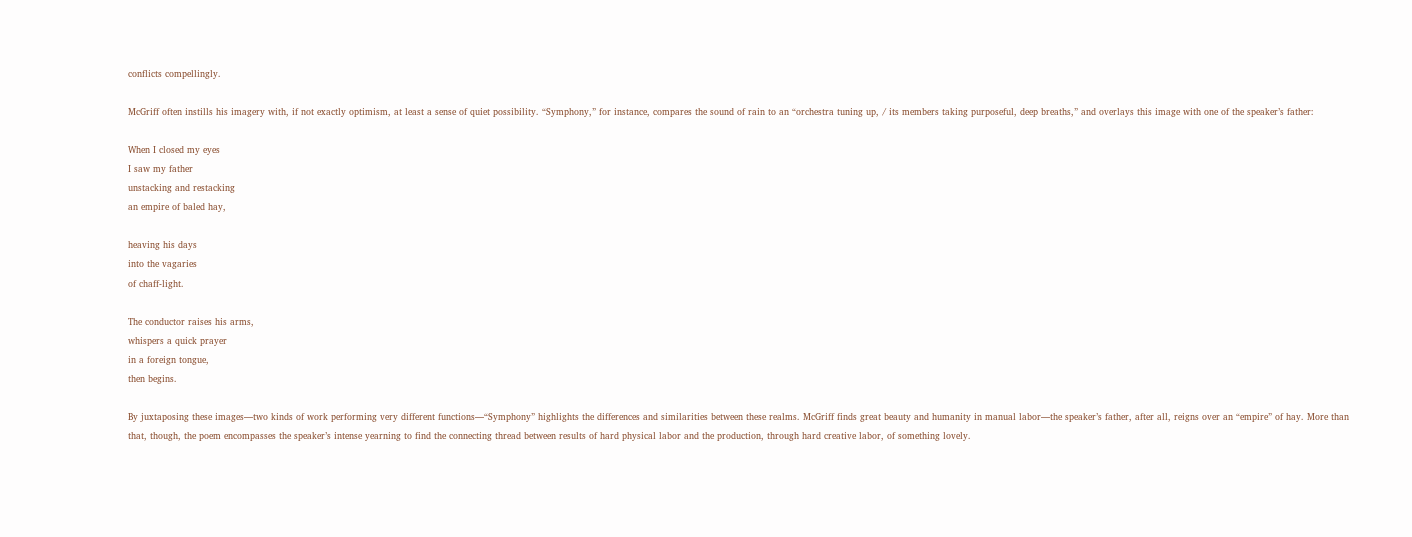conflicts compellingly.

McGriff often instills his imagery with, if not exactly optimism, at least a sense of quiet possibility. “Symphony,” for instance, compares the sound of rain to an “orchestra tuning up, / its members taking purposeful, deep breaths,” and overlays this image with one of the speaker’s father:

When I closed my eyes
I saw my father
unstacking and restacking
an empire of baled hay,

heaving his days
into the vagaries
of chaff-light.

The conductor raises his arms,
whispers a quick prayer
in a foreign tongue,
then begins.

By juxtaposing these images—two kinds of work performing very different functions—“Symphony” highlights the differences and similarities between these realms. McGriff finds great beauty and humanity in manual labor—the speaker’s father, after all, reigns over an “empire” of hay. More than that, though, the poem encompasses the speaker’s intense yearning to find the connecting thread between results of hard physical labor and the production, through hard creative labor, of something lovely.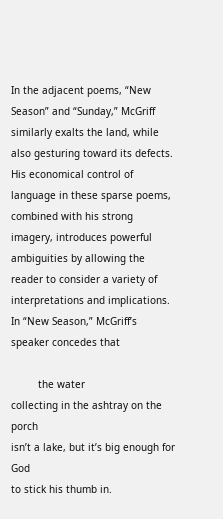In the adjacent poems, “New Season” and “Sunday,” McGriff similarly exalts the land, while also gesturing toward its defects. His economical control of language in these sparse poems, combined with his strong imagery, introduces powerful ambiguities by allowing the reader to consider a variety of interpretations and implications. In “New Season,” McGriff’s speaker concedes that

         the water
collecting in the ashtray on the porch
isn’t a lake, but it’s big enough for God
to stick his thumb in.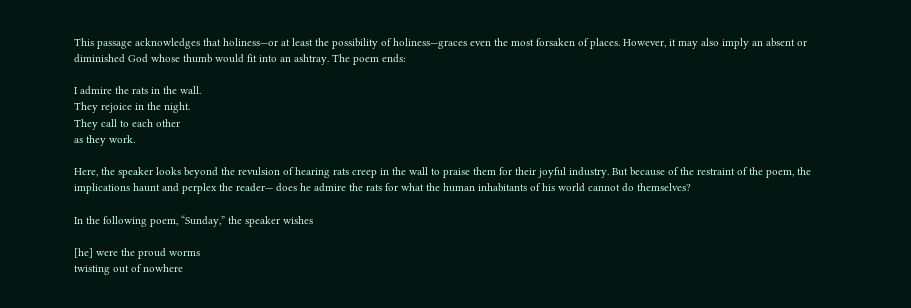This passage acknowledges that holiness—or at least the possibility of holiness—graces even the most forsaken of places. However, it may also imply an absent or diminished God whose thumb would fit into an ashtray. The poem ends:

I admire the rats in the wall.
They rejoice in the night.
They call to each other
as they work.

Here, the speaker looks beyond the revulsion of hearing rats creep in the wall to praise them for their joyful industry. But because of the restraint of the poem, the implications haunt and perplex the reader— does he admire the rats for what the human inhabitants of his world cannot do themselves?

In the following poem, “Sunday,” the speaker wishes

[he] were the proud worms
twisting out of nowhere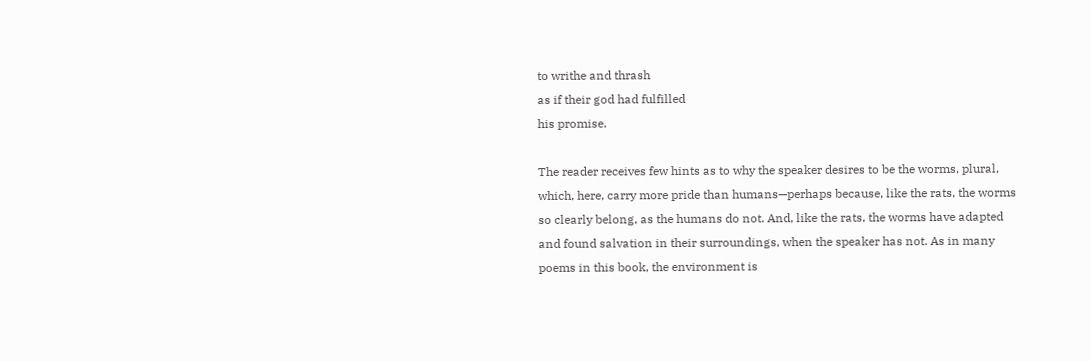to writhe and thrash
as if their god had fulfilled
his promise.

The reader receives few hints as to why the speaker desires to be the worms, plural, which, here, carry more pride than humans—perhaps because, like the rats, the worms so clearly belong, as the humans do not. And, like the rats, the worms have adapted and found salvation in their surroundings, when the speaker has not. As in many poems in this book, the environment is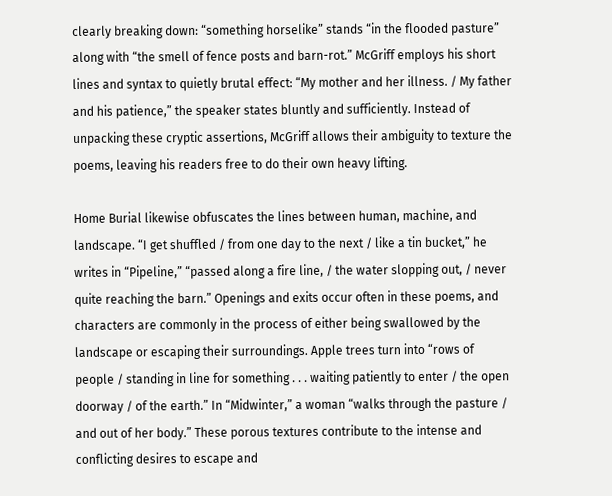clearly breaking down: “something horselike” stands “in the flooded pasture” along with “the smell of fence posts and barn-rot.” McGriff employs his short lines and syntax to quietly brutal effect: “My mother and her illness. / My father and his patience,” the speaker states bluntly and sufficiently. Instead of unpacking these cryptic assertions, McGriff allows their ambiguity to texture the poems, leaving his readers free to do their own heavy lifting.

Home Burial likewise obfuscates the lines between human, machine, and landscape. “I get shuffled / from one day to the next / like a tin bucket,” he writes in “Pipeline,” “passed along a fire line, / the water slopping out, / never quite reaching the barn.” Openings and exits occur often in these poems, and characters are commonly in the process of either being swallowed by the landscape or escaping their surroundings. Apple trees turn into “rows of people / standing in line for something . . . waiting patiently to enter / the open doorway / of the earth.” In “Midwinter,” a woman “walks through the pasture / and out of her body.” These porous textures contribute to the intense and conflicting desires to escape and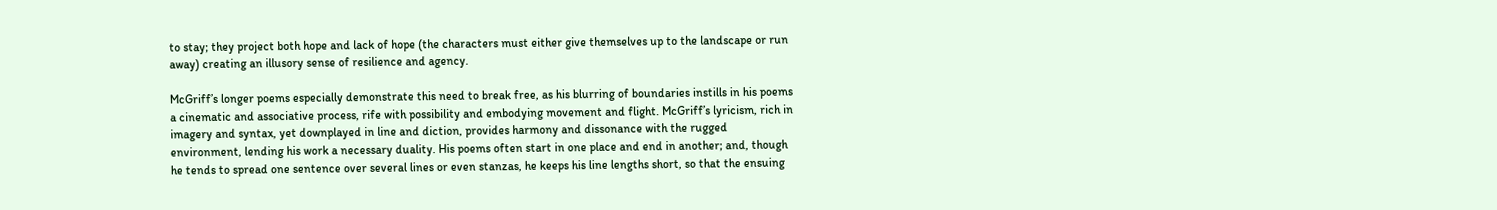to stay; they project both hope and lack of hope (the characters must either give themselves up to the landscape or run away) creating an illusory sense of resilience and agency.

McGriff’s longer poems especially demonstrate this need to break free, as his blurring of boundaries instills in his poems a cinematic and associative process, rife with possibility and embodying movement and flight. McGriff’s lyricism, rich in imagery and syntax, yet downplayed in line and diction, provides harmony and dissonance with the rugged environment, lending his work a necessary duality. His poems often start in one place and end in another; and, though he tends to spread one sentence over several lines or even stanzas, he keeps his line lengths short, so that the ensuing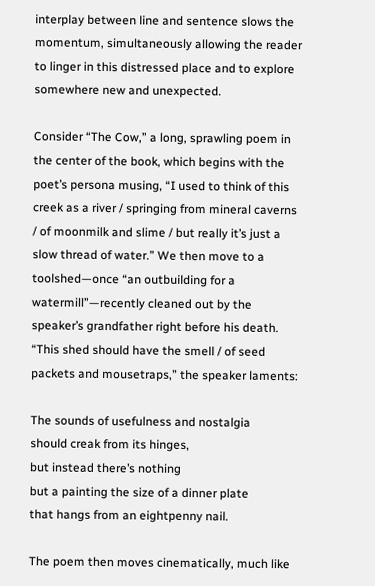interplay between line and sentence slows the momentum, simultaneously allowing the reader to linger in this distressed place and to explore somewhere new and unexpected.

Consider “The Cow,” a long, sprawling poem in the center of the book, which begins with the poet’s persona musing, “I used to think of this creek as a river / springing from mineral caverns / of moonmilk and slime / but really it’s just a slow thread of water.” We then move to a toolshed—once “an outbuilding for a watermill”—recently cleaned out by the speaker’s grandfather right before his death. “This shed should have the smell / of seed packets and mousetraps,” the speaker laments:

The sounds of usefulness and nostalgia
should creak from its hinges,
but instead there’s nothing
but a painting the size of a dinner plate
that hangs from an eightpenny nail.

The poem then moves cinematically, much like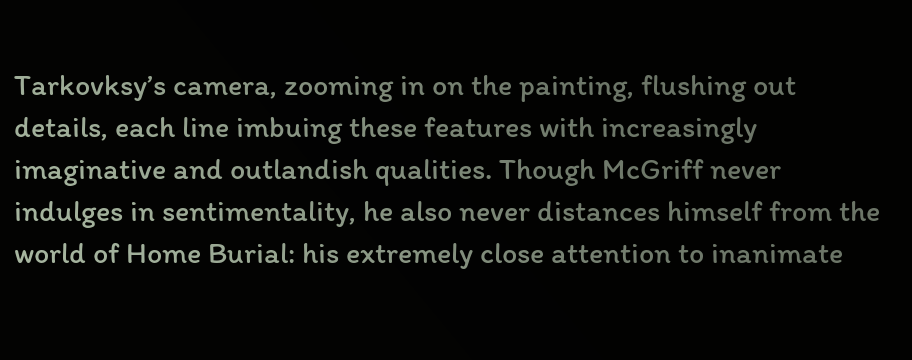Tarkovksy’s camera, zooming in on the painting, flushing out details, each line imbuing these features with increasingly imaginative and outlandish qualities. Though McGriff never indulges in sentimentality, he also never distances himself from the world of Home Burial: his extremely close attention to inanimate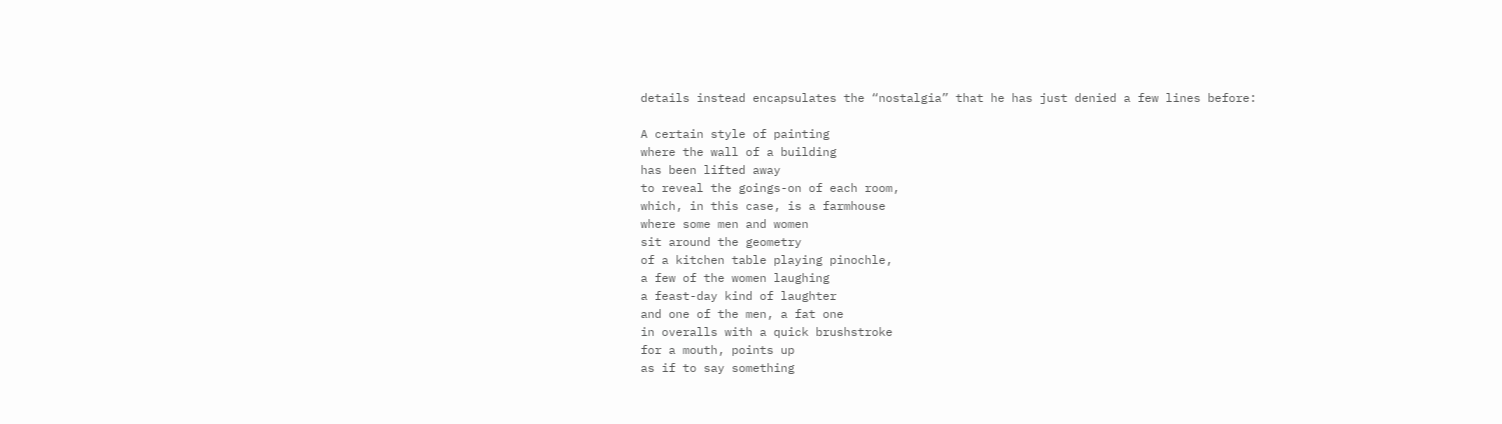details instead encapsulates the “nostalgia” that he has just denied a few lines before:

A certain style of painting
where the wall of a building
has been lifted away
to reveal the goings-on of each room,
which, in this case, is a farmhouse
where some men and women
sit around the geometry
of a kitchen table playing pinochle,
a few of the women laughing
a feast-day kind of laughter
and one of the men, a fat one
in overalls with a quick brushstroke
for a mouth, points up
as if to say something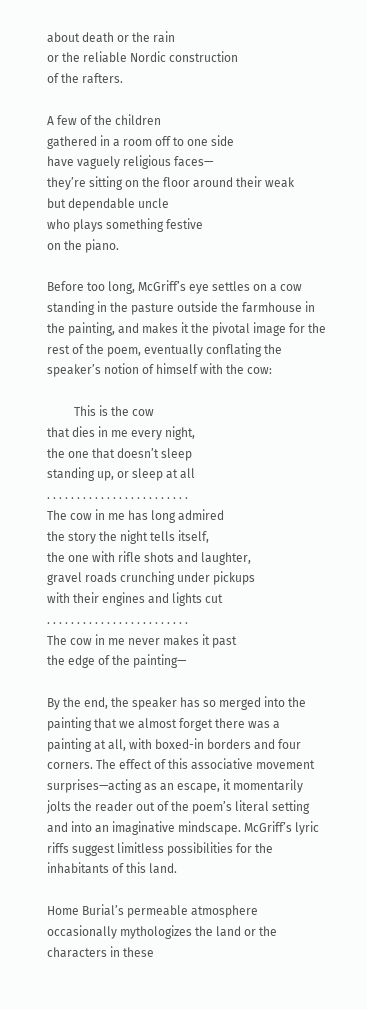about death or the rain
or the reliable Nordic construction
of the rafters.

A few of the children
gathered in a room off to one side
have vaguely religious faces—
they’re sitting on the floor around their weak
but dependable uncle
who plays something festive
on the piano.

Before too long, McGriff’s eye settles on a cow standing in the pasture outside the farmhouse in the painting, and makes it the pivotal image for the rest of the poem, eventually conflating the speaker’s notion of himself with the cow:

         This is the cow
that dies in me every night,
the one that doesn’t sleep
standing up, or sleep at all
. . . . . . . . . . . . . . . . . . . . . . . .
The cow in me has long admired
the story the night tells itself,
the one with rifle shots and laughter,
gravel roads crunching under pickups
with their engines and lights cut
. . . . . . . . . . . . . . . . . . . . . . . .
The cow in me never makes it past
the edge of the painting—

By the end, the speaker has so merged into the painting that we almost forget there was a painting at all, with boxed-in borders and four corners. The effect of this associative movement surprises—acting as an escape, it momentarily jolts the reader out of the poem’s literal setting and into an imaginative mindscape. McGriff’s lyric riffs suggest limitless possibilities for the inhabitants of this land.

Home Burial’s permeable atmosphere occasionally mythologizes the land or the characters in these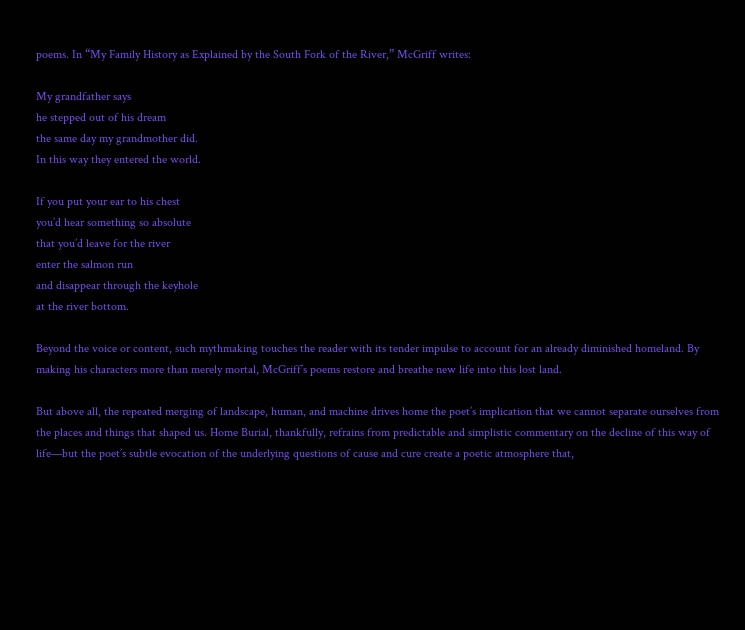poems. In “My Family History as Explained by the South Fork of the River,” McGriff writes:

My grandfather says
he stepped out of his dream
the same day my grandmother did.
In this way they entered the world.

If you put your ear to his chest
you’d hear something so absolute
that you’d leave for the river
enter the salmon run
and disappear through the keyhole
at the river bottom.

Beyond the voice or content, such mythmaking touches the reader with its tender impulse to account for an already diminished homeland. By making his characters more than merely mortal, McGriff’s poems restore and breathe new life into this lost land.

But above all, the repeated merging of landscape, human, and machine drives home the poet’s implication that we cannot separate ourselves from the places and things that shaped us. Home Burial, thankfully, refrains from predictable and simplistic commentary on the decline of this way of life—but the poet’s subtle evocation of the underlying questions of cause and cure create a poetic atmosphere that,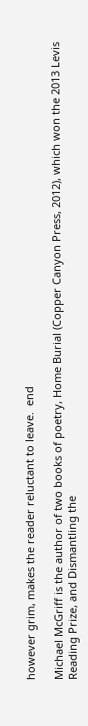however grim, makes the reader reluctant to leave.  end

Michael McGriff is the author of two books of poetry, Home Burial (Copper Canyon Press, 2012), which won the 2013 Levis Reading Prize, and Dismantling the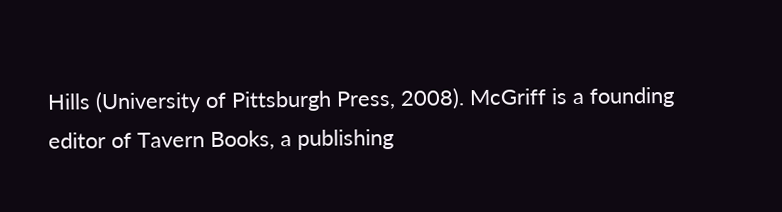Hills (University of Pittsburgh Press, 2008). McGriff is a founding editor of Tavern Books, a publishing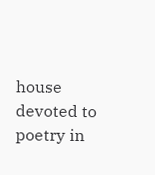house devoted to poetry in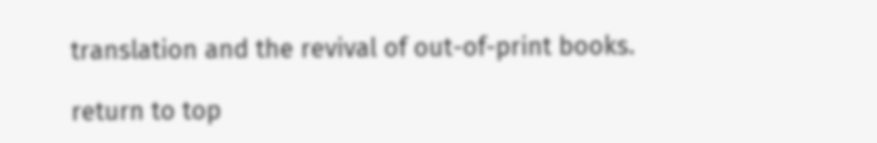translation and the revival of out-of-print books.

return to top